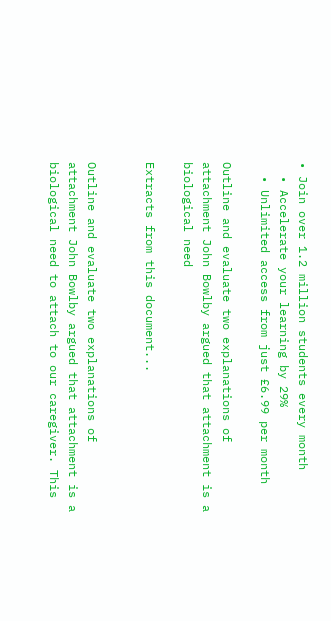• Join over 1.2 million students every month
  • Accelerate your learning by 29%
  • Unlimited access from just £6.99 per month

Outline and evaluate two explanations of attachment John Bowlby argued that attachment is a biological need

Extracts from this document...


Outline and evaluate two explanations of attachment John Bowlby argued that attachment is a biological need to attach to our caregiver. This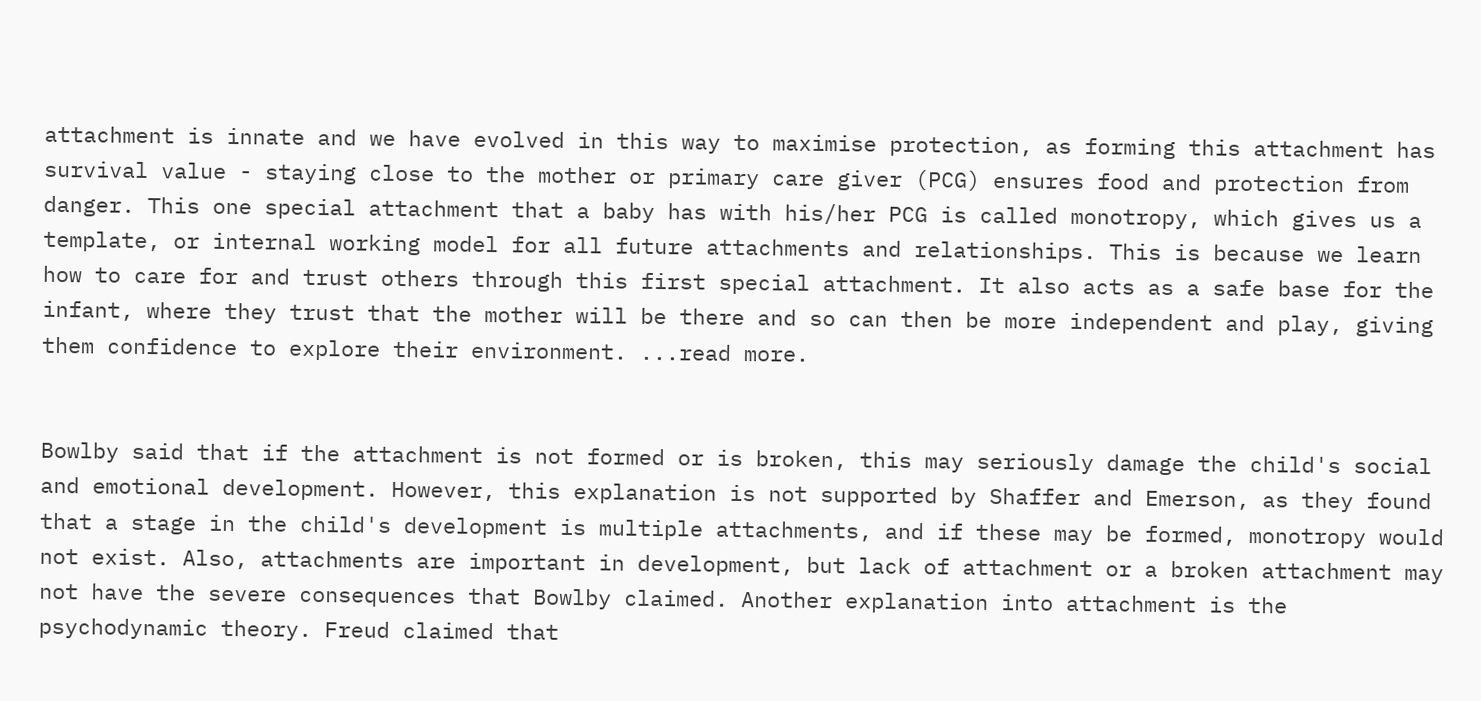attachment is innate and we have evolved in this way to maximise protection, as forming this attachment has survival value - staying close to the mother or primary care giver (PCG) ensures food and protection from danger. This one special attachment that a baby has with his/her PCG is called monotropy, which gives us a template, or internal working model for all future attachments and relationships. This is because we learn how to care for and trust others through this first special attachment. It also acts as a safe base for the infant, where they trust that the mother will be there and so can then be more independent and play, giving them confidence to explore their environment. ...read more.


Bowlby said that if the attachment is not formed or is broken, this may seriously damage the child's social and emotional development. However, this explanation is not supported by Shaffer and Emerson, as they found that a stage in the child's development is multiple attachments, and if these may be formed, monotropy would not exist. Also, attachments are important in development, but lack of attachment or a broken attachment may not have the severe consequences that Bowlby claimed. Another explanation into attachment is the psychodynamic theory. Freud claimed that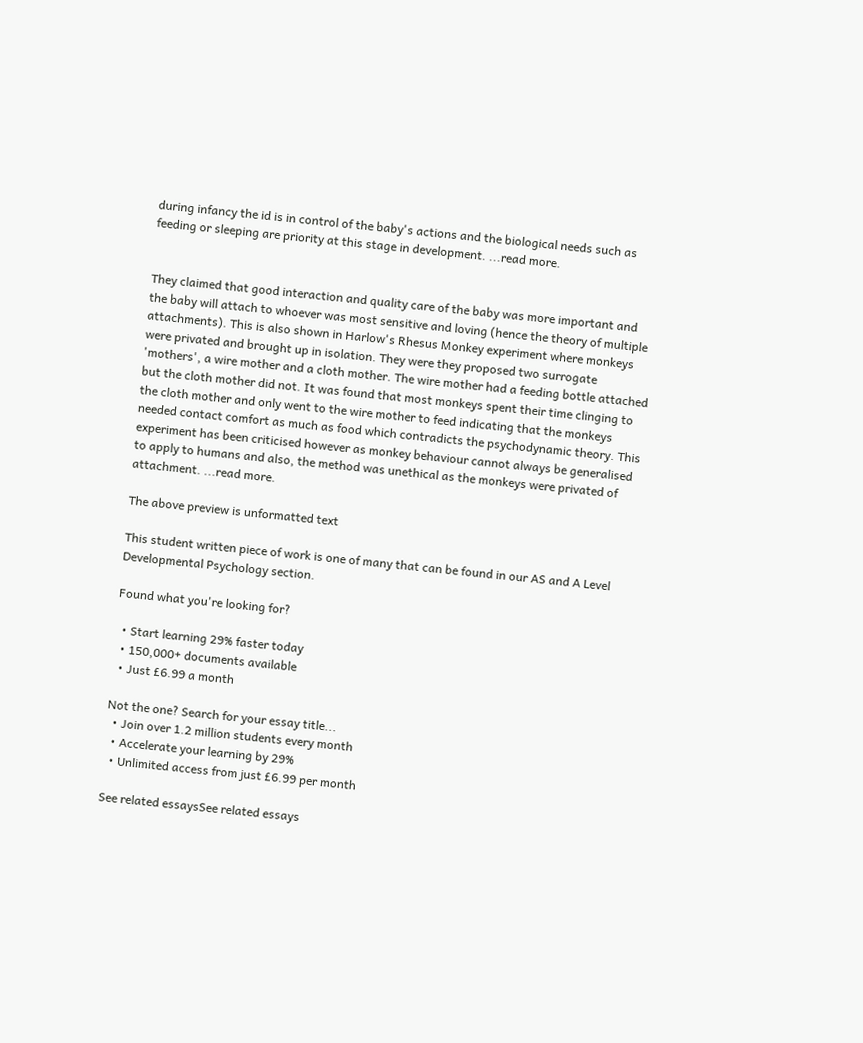during infancy the id is in control of the baby's actions and the biological needs such as feeding or sleeping are priority at this stage in development. ...read more.


They claimed that good interaction and quality care of the baby was more important and the baby will attach to whoever was most sensitive and loving (hence the theory of multiple attachments). This is also shown in Harlow's Rhesus Monkey experiment where monkeys were privated and brought up in isolation. They were they proposed two surrogate 'mothers', a wire mother and a cloth mother. The wire mother had a feeding bottle attached but the cloth mother did not. It was found that most monkeys spent their time clinging to the cloth mother and only went to the wire mother to feed indicating that the monkeys needed contact comfort as much as food which contradicts the psychodynamic theory. This experiment has been criticised however as monkey behaviour cannot always be generalised to apply to humans and also, the method was unethical as the monkeys were privated of attachment. ...read more.

The above preview is unformatted text

This student written piece of work is one of many that can be found in our AS and A Level Developmental Psychology section.

Found what you're looking for?

  • Start learning 29% faster today
  • 150,000+ documents available
  • Just £6.99 a month

Not the one? Search for your essay title...
  • Join over 1.2 million students every month
  • Accelerate your learning by 29%
  • Unlimited access from just £6.99 per month

See related essaysSee related essays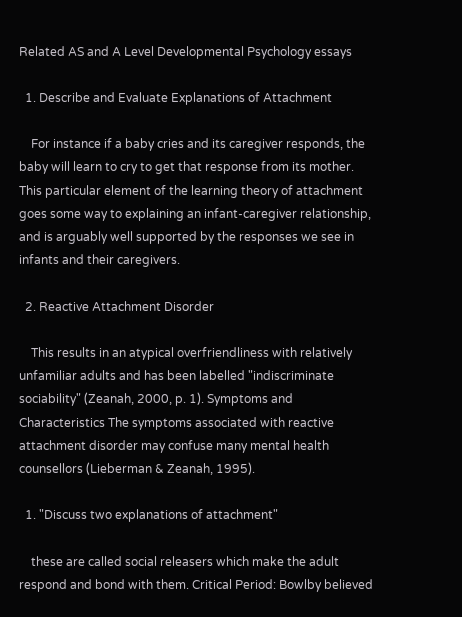Related AS and A Level Developmental Psychology essays

  1. Describe and Evaluate Explanations of Attachment

    For instance if a baby cries and its caregiver responds, the baby will learn to cry to get that response from its mother. This particular element of the learning theory of attachment goes some way to explaining an infant-caregiver relationship, and is arguably well supported by the responses we see in infants and their caregivers.

  2. Reactive Attachment Disorder

    This results in an atypical overfriendliness with relatively unfamiliar adults and has been labelled "indiscriminate sociability" (Zeanah, 2000, p. 1). Symptoms and Characteristics The symptoms associated with reactive attachment disorder may confuse many mental health counsellors (Lieberman & Zeanah, 1995).

  1. "Discuss two explanations of attachment"

    these are called social releasers which make the adult respond and bond with them. Critical Period: Bowlby believed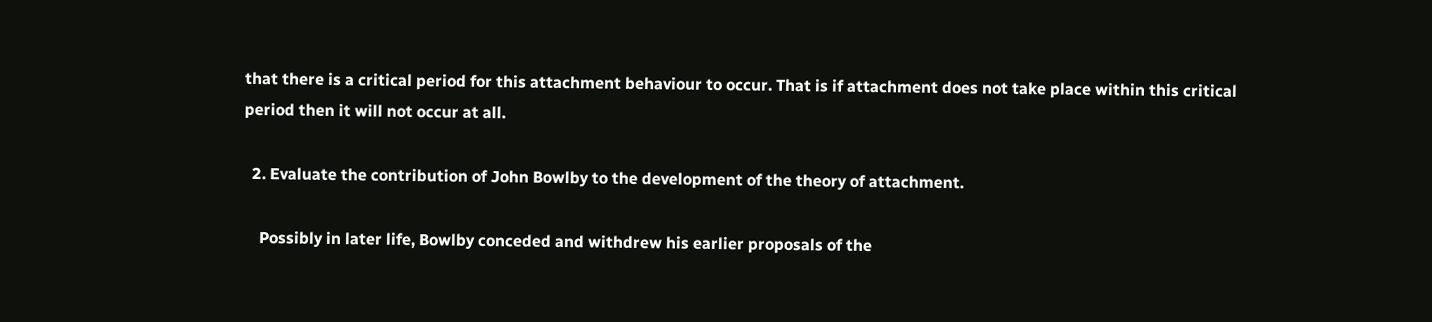that there is a critical period for this attachment behaviour to occur. That is if attachment does not take place within this critical period then it will not occur at all.

  2. Evaluate the contribution of John Bowlby to the development of the theory of attachment.

    Possibly in later life, Bowlby conceded and withdrew his earlier proposals of the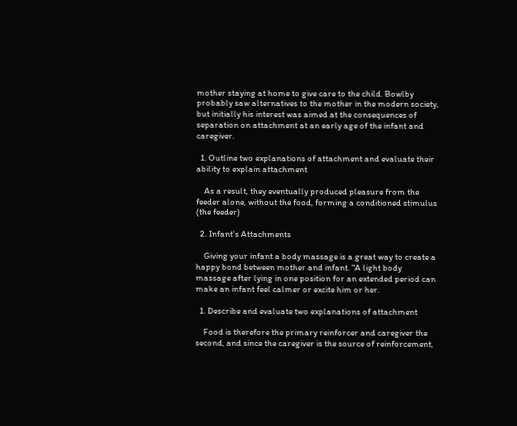mother staying at home to give care to the child. Bowlby probably saw alternatives to the mother in the modern society, but initially his interest was aimed at the consequences of separation on attachment at an early age of the infant and caregiver.

  1. Outline two explanations of attachment and evaluate their ability to explain attachment

    As a result, they eventually produced pleasure from the feeder alone, without the food, forming a conditioned stimulus (the feeder)

  2. Infant's Attachments

    Giving your infant a body massage is a great way to create a happy bond between mother and infant. "A light body massage after lying in one position for an extended period can make an infant feel calmer or excite him or her.

  1. Describe and evaluate two explanations of attachment

    Food is therefore the primary reinforcer and caregiver the second, and since the caregiver is the source of reinforcement,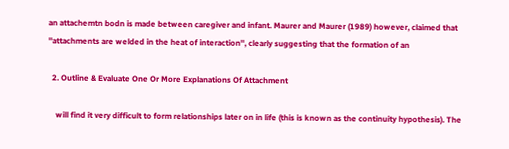an attachemtn bodn is made between caregiver and infant. Maurer and Maurer (1989) however, claimed that ''attachments are welded in the heat of interaction'', clearly suggesting that the formation of an

  2. Outline & Evaluate One Or More Explanations Of Attachment

    will find it very difficult to form relationships later on in life (this is known as the continuity hypothesis). The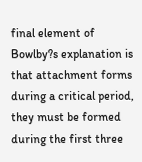final element of Bowlby?s explanation is that attachment forms during a critical period, they must be formed during the first three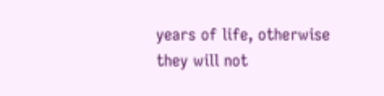years of life, otherwise they will not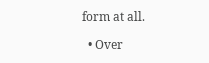form at all.

  • Over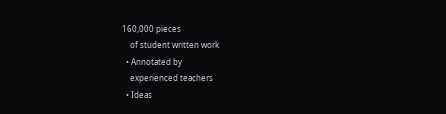160,000 pieces
    of student written work
  • Annotated by
    experienced teachers
  • Ideas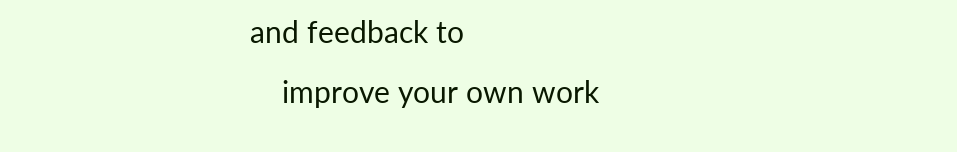and feedback to
    improve your own work